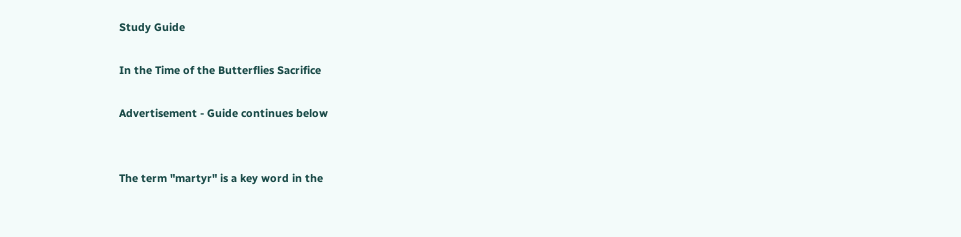Study Guide

In the Time of the Butterflies Sacrifice

Advertisement - Guide continues below


The term "martyr" is a key word in the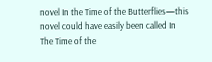novel In the Time of the Butterflies—this novel could have easily been called In The Time of the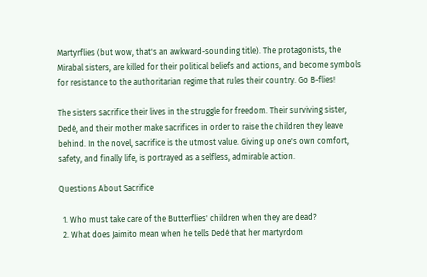Martyrflies (but wow, that's an awkward-sounding title). The protagonists, the Mirabal sisters, are killed for their political beliefs and actions, and become symbols for resistance to the authoritarian regime that rules their country. Go B-flies!

The sisters sacrifice their lives in the struggle for freedom. Their surviving sister, Dedé, and their mother make sacrifices in order to raise the children they leave behind. In the novel, sacrifice is the utmost value. Giving up one's own comfort, safety, and finally life, is portrayed as a selfless, admirable action.

Questions About Sacrifice

  1. Who must take care of the Butterflies' children when they are dead?
  2. What does Jaimito mean when he tells Dedé that her martyrdom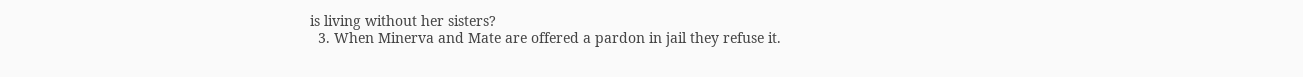is living without her sisters?
  3. When Minerva and Mate are offered a pardon in jail they refuse it.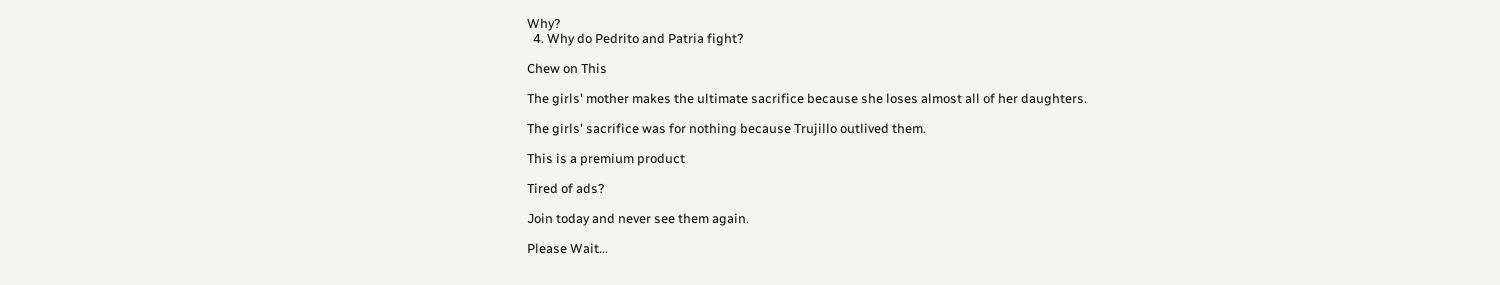Why?
  4. Why do Pedrito and Patria fight?

Chew on This

The girls' mother makes the ultimate sacrifice because she loses almost all of her daughters.

The girls' sacrifice was for nothing because Trujillo outlived them.

This is a premium product

Tired of ads?

Join today and never see them again.

Please Wait...